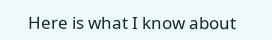Here is what I know about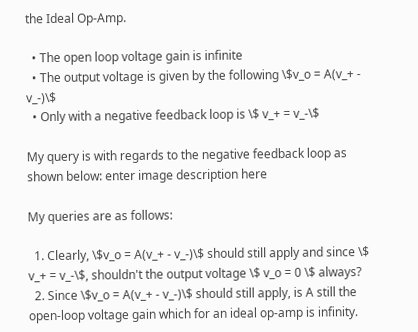the Ideal Op-Amp.

  • The open loop voltage gain is infinite
  • The output voltage is given by the following \$v_o = A(v_+ - v_-)\$
  • Only with a negative feedback loop is \$ v_+ = v_-\$

My query is with regards to the negative feedback loop as shown below: enter image description here

My queries are as follows:

  1. Clearly, \$v_o = A(v_+ - v_-)\$ should still apply and since \$ v_+ = v_-\$, shouldn't the output voltage \$ v_o = 0 \$ always?
  2. Since \$v_o = A(v_+ - v_-)\$ should still apply, is A still the open-loop voltage gain which for an ideal op-amp is infinity.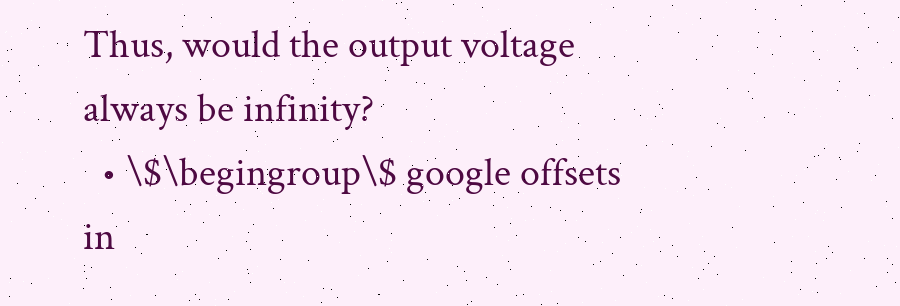Thus, would the output voltage always be infinity?
  • \$\begingroup\$ google offsets in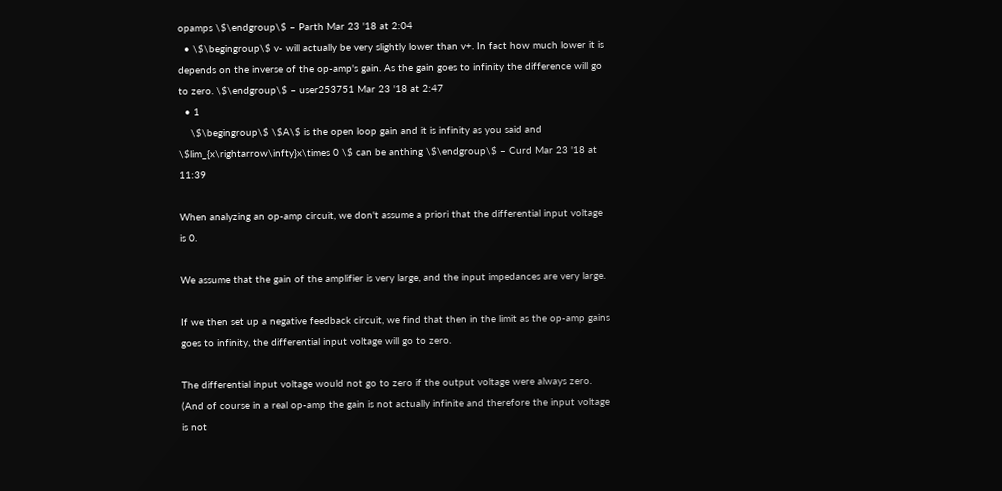opamps \$\endgroup\$ – Parth Mar 23 '18 at 2:04
  • \$\begingroup\$ v- will actually be very slightly lower than v+. In fact how much lower it is depends on the inverse of the op-amp's gain. As the gain goes to infinity the difference will go to zero. \$\endgroup\$ – user253751 Mar 23 '18 at 2:47
  • 1
    \$\begingroup\$ \$A\$ is the open loop gain and it is infinity as you said and \$lim_{x\rightarrow\infty}x\times 0 \$ can be anthing \$\endgroup\$ – Curd Mar 23 '18 at 11:39

When analyzing an op-amp circuit, we don't assume a priori that the differential input voltage is 0.

We assume that the gain of the amplifier is very large, and the input impedances are very large.

If we then set up a negative feedback circuit, we find that then in the limit as the op-amp gains goes to infinity, the differential input voltage will go to zero.

The differential input voltage would not go to zero if the output voltage were always zero. (And of course in a real op-amp the gain is not actually infinite and therefore the input voltage is not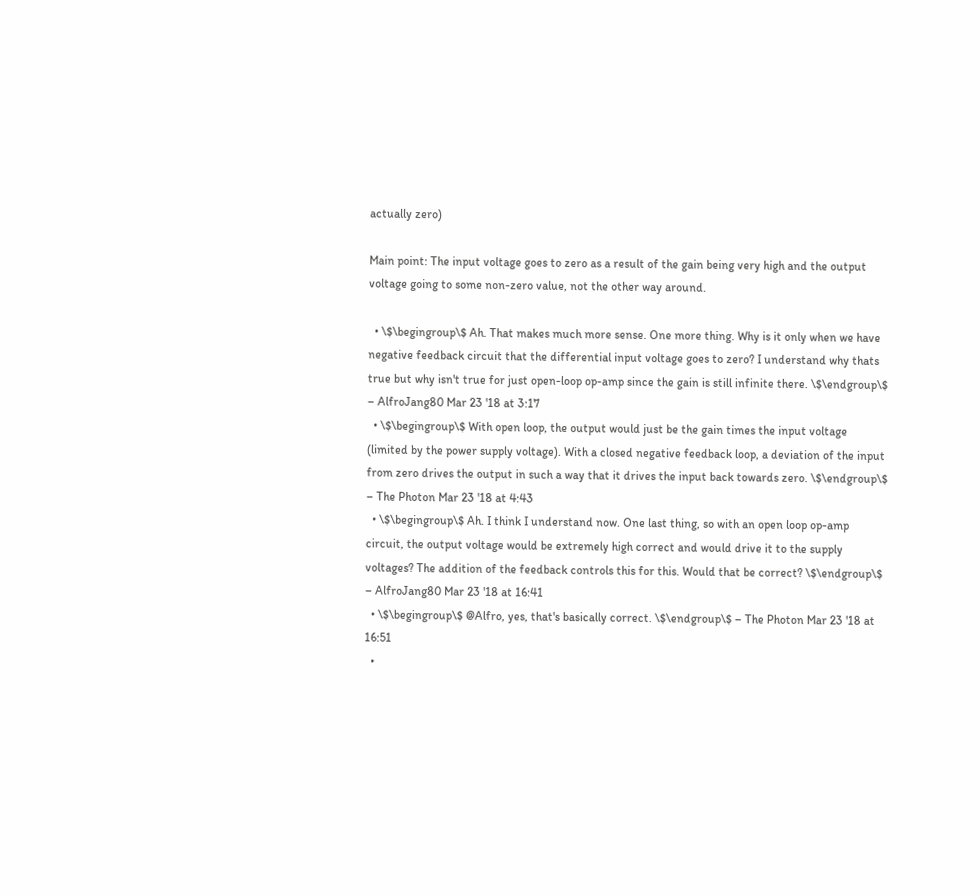actually zero)

Main point: The input voltage goes to zero as a result of the gain being very high and the output voltage going to some non-zero value, not the other way around.

  • \$\begingroup\$ Ah. That makes much more sense. One more thing. Why is it only when we have negative feedback circuit that the differential input voltage goes to zero? I understand why thats true but why isn't true for just open-loop op-amp since the gain is still infinite there. \$\endgroup\$ – AlfroJang80 Mar 23 '18 at 3:17
  • \$\begingroup\$ With open loop, the output would just be the gain times the input voltage (limited by the power supply voltage). With a closed negative feedback loop, a deviation of the input from zero drives the output in such a way that it drives the input back towards zero. \$\endgroup\$ – The Photon Mar 23 '18 at 4:43
  • \$\begingroup\$ Ah. I think I understand now. One last thing, so with an open loop op-amp circuit, the output voltage would be extremely high correct and would drive it to the supply voltages? The addition of the feedback controls this for this. Would that be correct? \$\endgroup\$ – AlfroJang80 Mar 23 '18 at 16:41
  • \$\begingroup\$ @Alfro, yes, that's basically correct. \$\endgroup\$ – The Photon Mar 23 '18 at 16:51
  •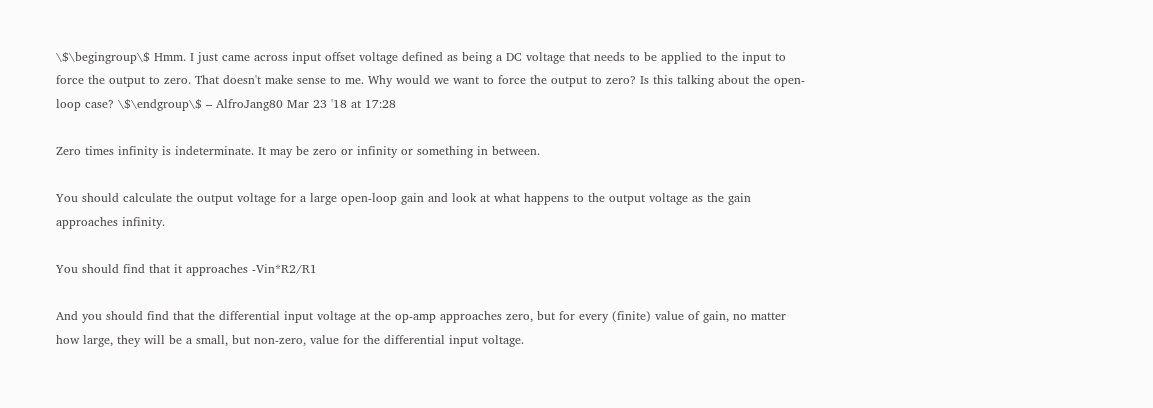\$\begingroup\$ Hmm. I just came across input offset voltage defined as being a DC voltage that needs to be applied to the input to force the output to zero. That doesn't make sense to me. Why would we want to force the output to zero? Is this talking about the open-loop case? \$\endgroup\$ – AlfroJang80 Mar 23 '18 at 17:28

Zero times infinity is indeterminate. It may be zero or infinity or something in between.

You should calculate the output voltage for a large open-loop gain and look at what happens to the output voltage as the gain approaches infinity.

You should find that it approaches -Vin*R2/R1

And you should find that the differential input voltage at the op-amp approaches zero, but for every (finite) value of gain, no matter how large, they will be a small, but non-zero, value for the differential input voltage.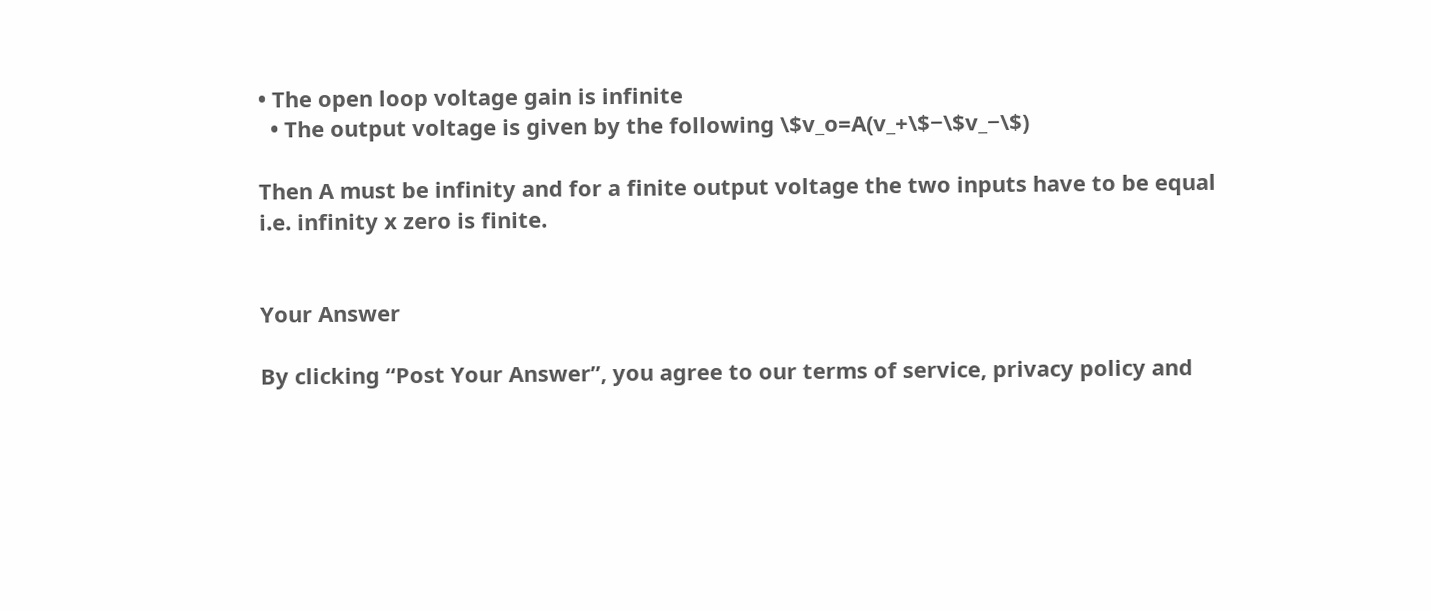• The open loop voltage gain is infinite
  • The output voltage is given by the following \$v_o=A(v_+\$−\$v_−\$)

Then A must be infinity and for a finite output voltage the two inputs have to be equal i.e. infinity x zero is finite.


Your Answer

By clicking “Post Your Answer”, you agree to our terms of service, privacy policy and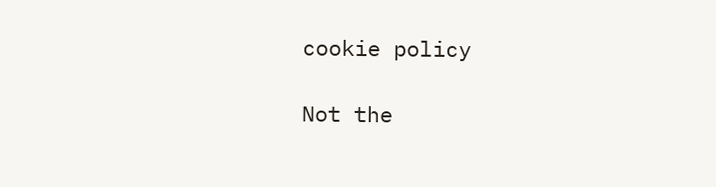cookie policy

Not the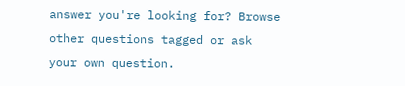answer you're looking for? Browse other questions tagged or ask your own question.